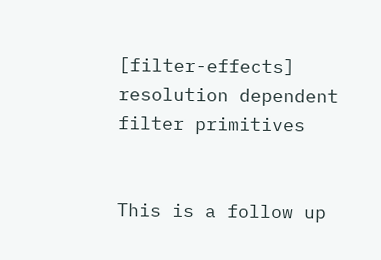[filter-effects] resolution dependent filter primitives


This is a follow up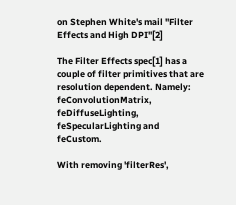on Stephen White's mail "Filter Effects and High DPI"[2]

The Filter Effects spec[1] has a couple of filter primitives that are resolution dependent. Namely: feConvolutionMatrix, feDiffuseLighting, feSpecularLighting and feCustom.

With removing 'filterRes',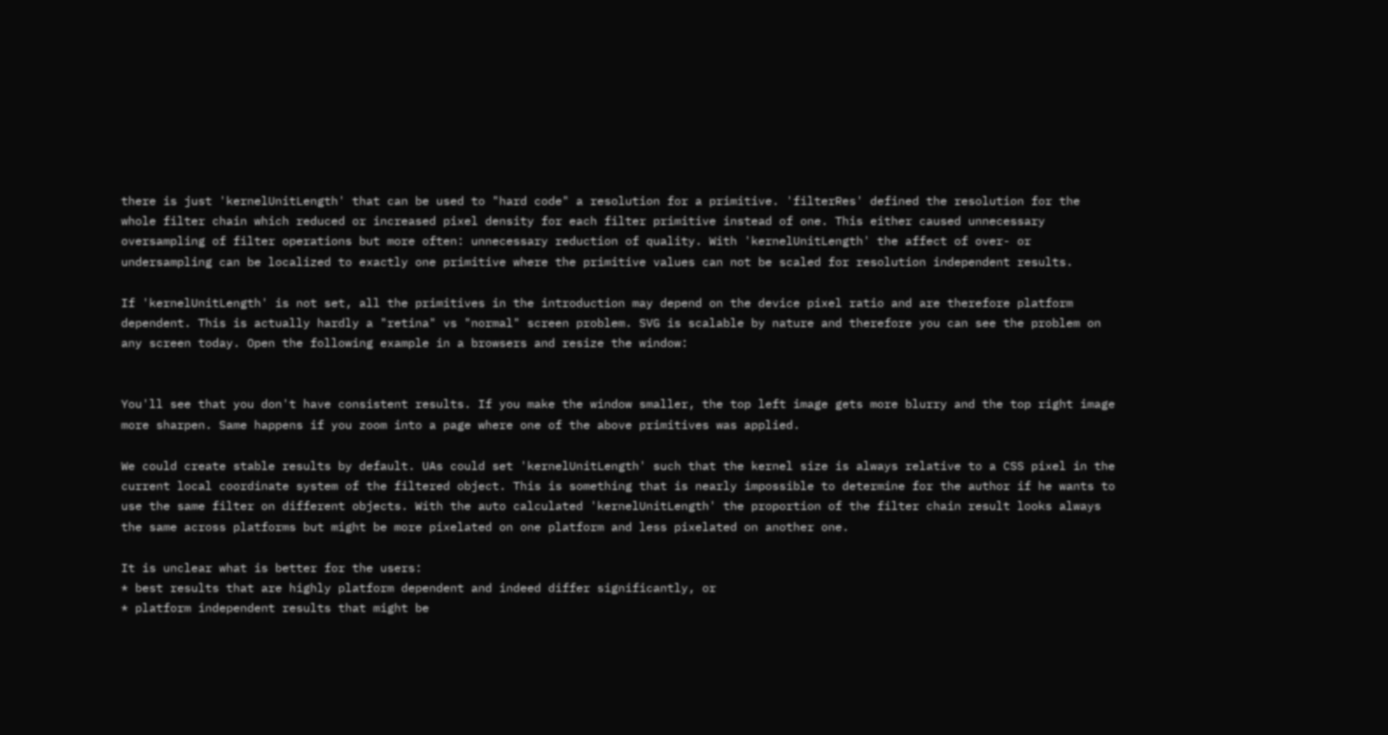there is just 'kernelUnitLength' that can be used to "hard code" a resolution for a primitive. 'filterRes' defined the resolution for the whole filter chain which reduced or increased pixel density for each filter primitive instead of one. This either caused unnecessary oversampling of filter operations but more often: unnecessary reduction of quality. With 'kernelUnitLength' the affect of over- or undersampling can be localized to exactly one primitive where the primitive values can not be scaled for resolution independent results.

If 'kernelUnitLength' is not set, all the primitives in the introduction may depend on the device pixel ratio and are therefore platform dependent. This is actually hardly a "retina" vs "normal" screen problem. SVG is scalable by nature and therefore you can see the problem on any screen today. Open the following example in a browsers and resize the window:


You'll see that you don't have consistent results. If you make the window smaller, the top left image gets more blurry and the top right image more sharpen. Same happens if you zoom into a page where one of the above primitives was applied.

We could create stable results by default. UAs could set 'kernelUnitLength' such that the kernel size is always relative to a CSS pixel in the current local coordinate system of the filtered object. This is something that is nearly impossible to determine for the author if he wants to use the same filter on different objects. With the auto calculated 'kernelUnitLength' the proportion of the filter chain result looks always the same across platforms but might be more pixelated on one platform and less pixelated on another one.

It is unclear what is better for the users:
* best results that are highly platform dependent and indeed differ significantly, or
* platform independent results that might be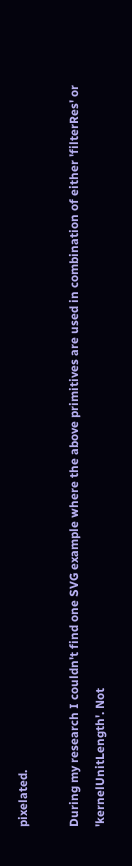pixelated.

During my research I couldn't find one SVG example where the above primitives are used in combination of either 'filterRes' or 'kernelUnitLength'. Not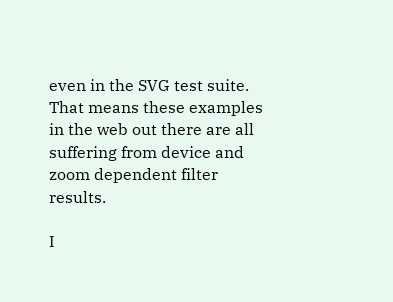even in the SVG test suite. That means these examples in the web out there are all suffering from device and zoom dependent filter results.

I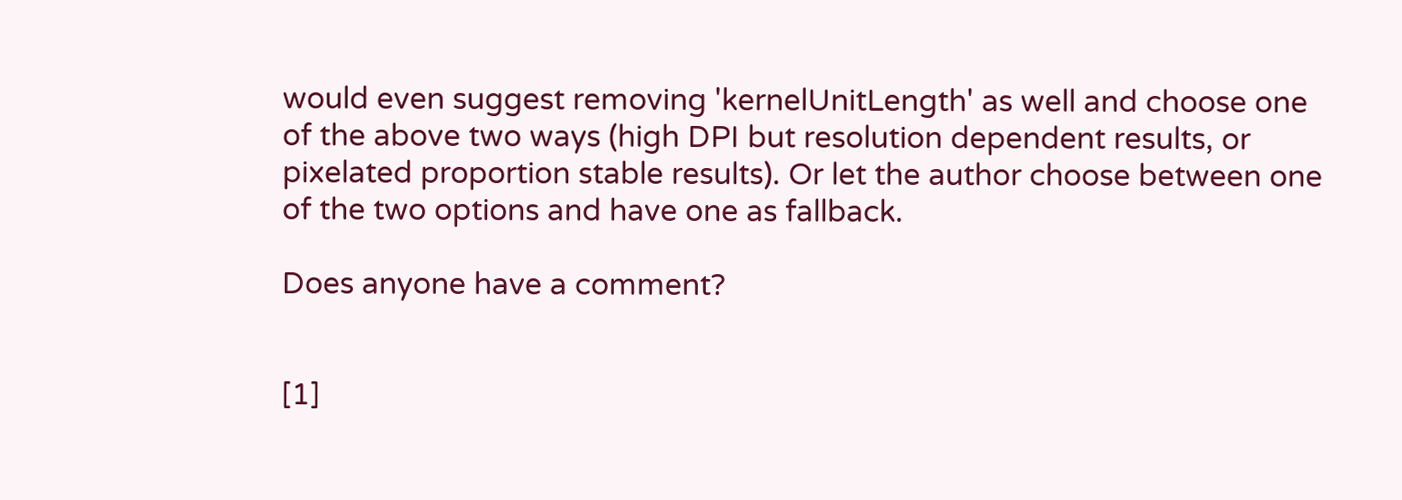would even suggest removing 'kernelUnitLength' as well and choose one of the above two ways (high DPI but resolution dependent results, or pixelated proportion stable results). Or let the author choose between one of the two options and have one as fallback.

Does anyone have a comment?


[1]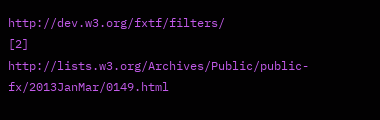http://dev.w3.org/fxtf/filters/
[2] http://lists.w3.org/Archives/Public/public-fx/2013JanMar/0149.html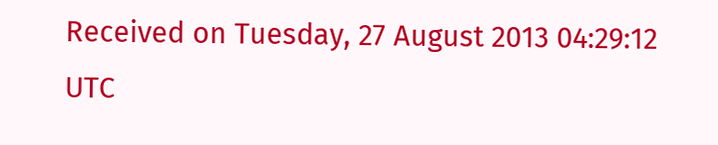Received on Tuesday, 27 August 2013 04:29:12 UTC